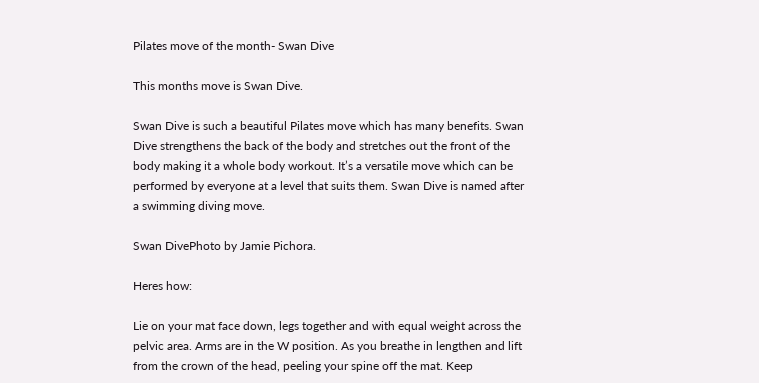Pilates move of the month- Swan Dive

This months move is Swan Dive.

Swan Dive is such a beautiful Pilates move which has many benefits. Swan Dive strengthens the back of the body and stretches out the front of the body making it a whole body workout. It’s a versatile move which can be performed by everyone at a level that suits them. Swan Dive is named after a swimming diving move.

Swan DivePhoto by Jamie Pichora.

Heres how:

Lie on your mat face down, legs together and with equal weight across the pelvic area. Arms are in the W position. As you breathe in lengthen and lift from the crown of the head, peeling your spine off the mat. Keep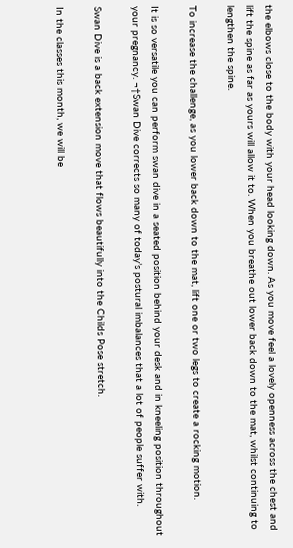the elbows close to the body with your head looking down. As you move feel a lovely openness across the chest and lift the spine as far as yours will allow it to. When you breathe out lower back down to the mat, whilst continuing to lengthen the spine.

To increase the challenge, as you lower back down to the mat, lift one or two legs to create a rocking motion.

It is so versatile you can perform swan dive in a seated position behind your desk and in kneeling position throughout your pregnancy. ¬†Swan Dive corrects so many of today’s postural imbalances that a lot of people suffer with.

Swan Dive is a back extension move that flows beautifully into the Childs Pose stretch.

In the classes this month, we will be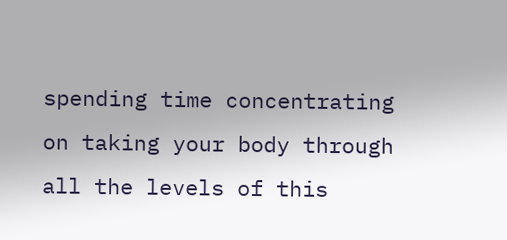spending time concentrating on taking your body through all the levels of this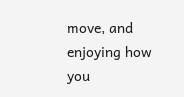move, and enjoying how you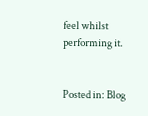feel whilst performing it.


Posted in: Blog